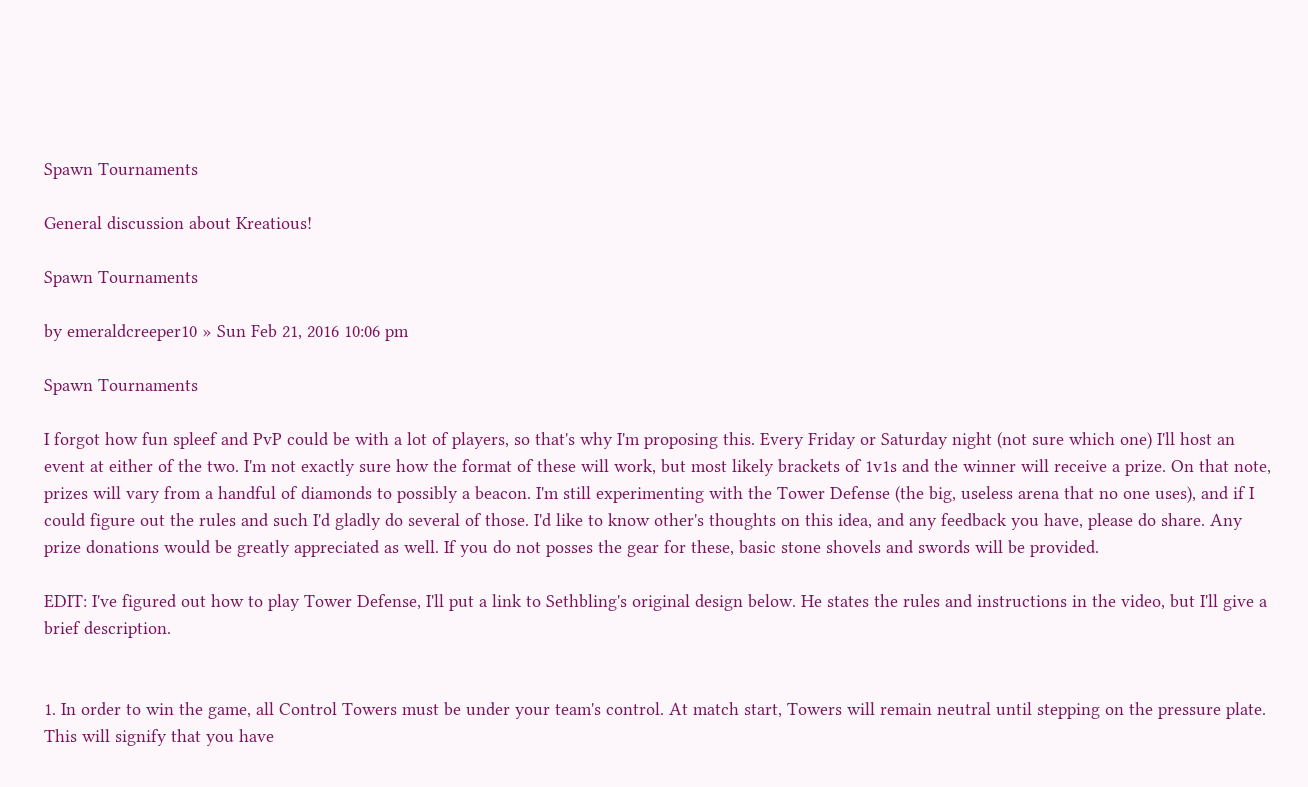Spawn Tournaments

General discussion about Kreatious!

Spawn Tournaments

by emeraldcreeper10 » Sun Feb 21, 2016 10:06 pm

Spawn Tournaments

I forgot how fun spleef and PvP could be with a lot of players, so that's why I'm proposing this. Every Friday or Saturday night (not sure which one) I'll host an event at either of the two. I'm not exactly sure how the format of these will work, but most likely brackets of 1v1s and the winner will receive a prize. On that note, prizes will vary from a handful of diamonds to possibly a beacon. I'm still experimenting with the Tower Defense (the big, useless arena that no one uses), and if I could figure out the rules and such I'd gladly do several of those. I'd like to know other's thoughts on this idea, and any feedback you have, please do share. Any prize donations would be greatly appreciated as well. If you do not posses the gear for these, basic stone shovels and swords will be provided.

EDIT: I've figured out how to play Tower Defense, I'll put a link to Sethbling's original design below. He states the rules and instructions in the video, but I'll give a brief description.


1. In order to win the game, all Control Towers must be under your team's control. At match start, Towers will remain neutral until stepping on the pressure plate. This will signify that you have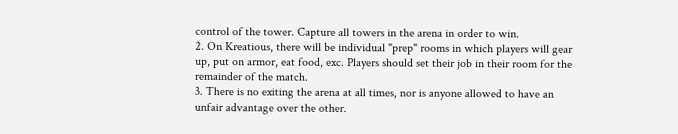control of the tower. Capture all towers in the arena in order to win.
2. On Kreatious, there will be individual "prep" rooms in which players will gear up, put on armor, eat food, exc. Players should set their job in their room for the remainder of the match.
3. There is no exiting the arena at all times, nor is anyone allowed to have an unfair advantage over the other.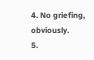4. No griefing, obviously.
5.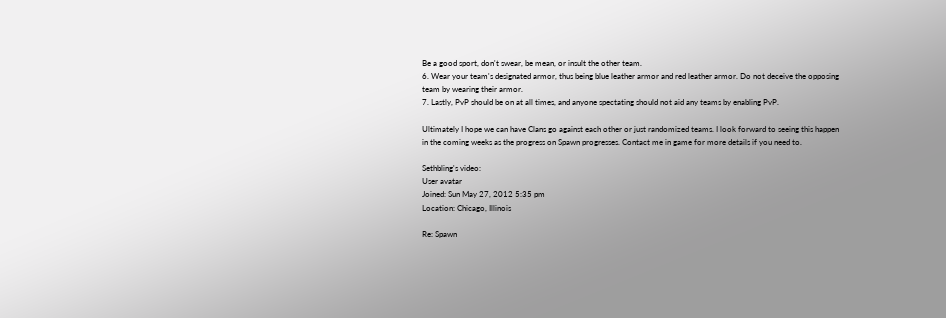Be a good sport, don't swear, be mean, or insult the other team.
6. Wear your team's designated armor, thus being blue leather armor and red leather armor. Do not deceive the opposing team by wearing their armor.
7. Lastly, PvP should be on at all times, and anyone spectating should not aid any teams by enabling PvP.

Ultimately I hope we can have Clans go against each other or just randomized teams. I look forward to seeing this happen in the coming weeks as the progress on Spawn progresses. Contact me in game for more details if you need to.

Sethbling's video:
User avatar
Joined: Sun May 27, 2012 5:35 pm
Location: Chicago, Illinois

Re: Spawn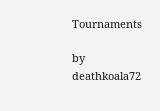Tournaments

by deathkoala72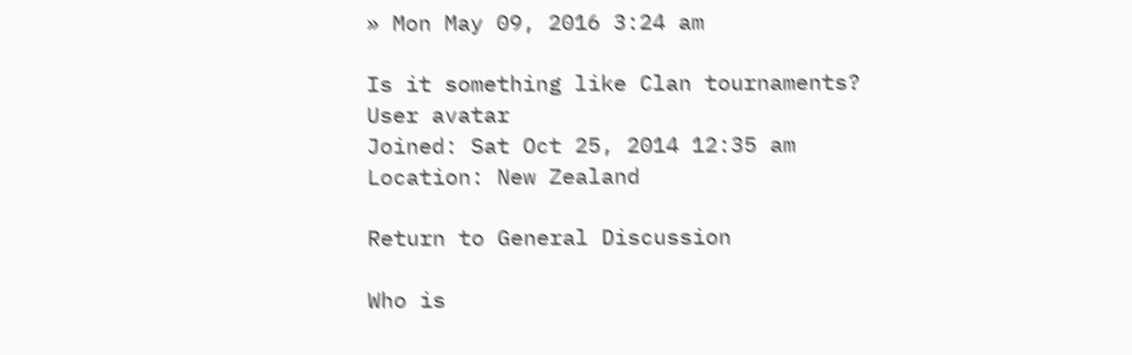» Mon May 09, 2016 3:24 am

Is it something like Clan tournaments?
User avatar
Joined: Sat Oct 25, 2014 12:35 am
Location: New Zealand

Return to General Discussion

Who is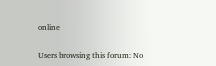online

Users browsing this forum: No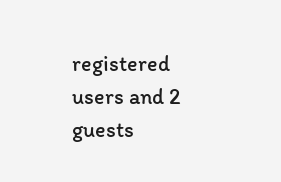registered users and 2 guests